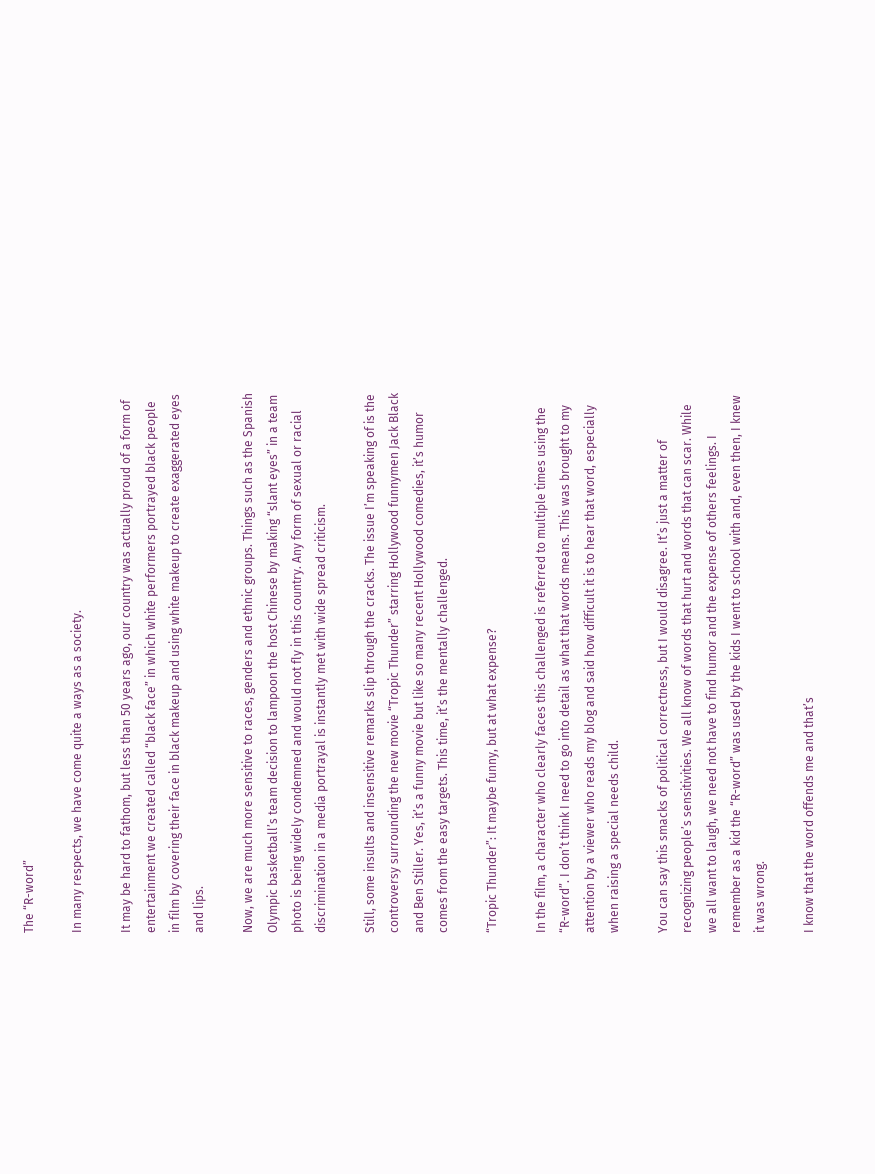The “R-word”

In many respects, we have come quite a ways as a society.

It may be hard to fathom, but less than 50 years ago, our country was actually proud of a form of entertainment we created called “black face” in which white performers portrayed black people in film by covering their face in black makeup and using white makeup to create exaggerated eyes and lips.

Now, we are much more sensitive to races, genders and ethnic groups. Things such as the Spanish Olympic basketball’s team decision to lampoon the host Chinese by making “slant eyes” in a team photo is being widely condemned and would not fly in this country. Any form of sexual or racial discrimination in a media portrayal is instantly met with wide spread criticism.

Still, some insults and insensitive remarks slip through the cracks. The issue I’m speaking of is the controversy surrounding the new movie “Tropic Thunder” starring Hollywood funnymen Jack Black and Ben Stiller. Yes, it’s a funny movie but like so many recent Hollywood comedies, it’s humor comes from the easy targets. This time, it’s the mentally challenged.

“Tropic Thunder”: It maybe funny, but at what expense?

In the film, a character who clearly faces this challenged is referred to multiple times using the “R-word”. I don’t think I need to go into detail as what that words means. This was brought to my attention by a viewer who reads my blog and said how difficult it is to hear that word, especially when raising a special needs child.

You can say this smacks of political correctness, but I would disagree. It’s just a matter of recognizing people’s sensitivities. We all know of words that hurt and words that can scar. While we all want to laugh, we need not have to find humor and the expense of others feelings. I remember as a kid the “R-word” was used by the kids I went to school with and, even then, I knew it was wrong.

I know that the word offends me and that’s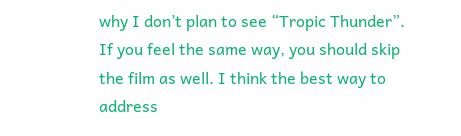why I don’t plan to see “Tropic Thunder”. If you feel the same way, you should skip the film as well. I think the best way to address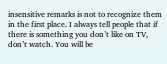insensitive remarks is not to recognize them in the first place. I always tell people that if there is something you don’t like on TV, don’t watch. You will be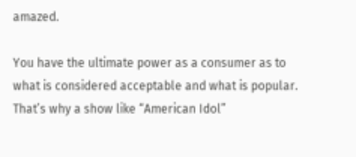amazed.

You have the ultimate power as a consumer as to what is considered acceptable and what is popular. That’s why a show like “American Idol”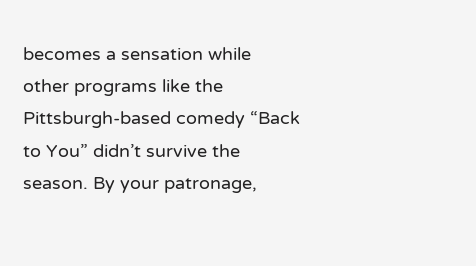becomes a sensation while other programs like the Pittsburgh-based comedy “Back to You” didn’t survive the season. By your patronage,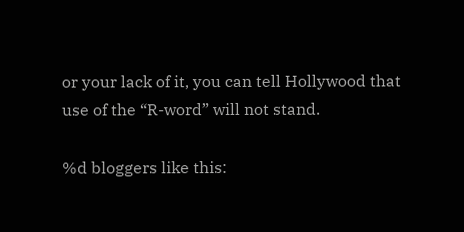or your lack of it, you can tell Hollywood that use of the “R-word” will not stand.

%d bloggers like this: